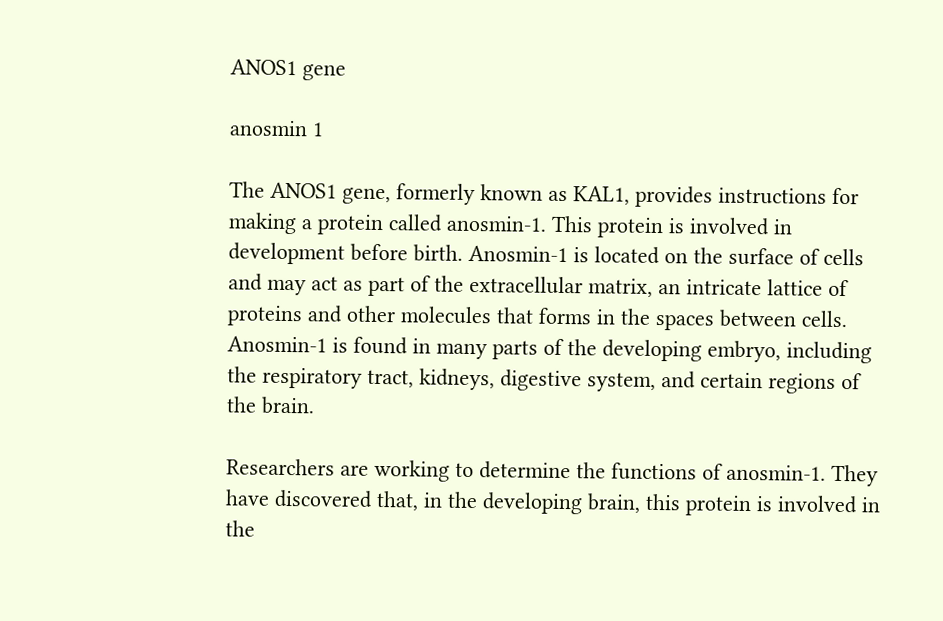ANOS1 gene

anosmin 1

The ANOS1 gene, formerly known as KAL1, provides instructions for making a protein called anosmin-1. This protein is involved in development before birth. Anosmin-1 is located on the surface of cells and may act as part of the extracellular matrix, an intricate lattice of proteins and other molecules that forms in the spaces between cells. Anosmin-1 is found in many parts of the developing embryo, including the respiratory tract, kidneys, digestive system, and certain regions of the brain.

Researchers are working to determine the functions of anosmin-1. They have discovered that, in the developing brain, this protein is involved in the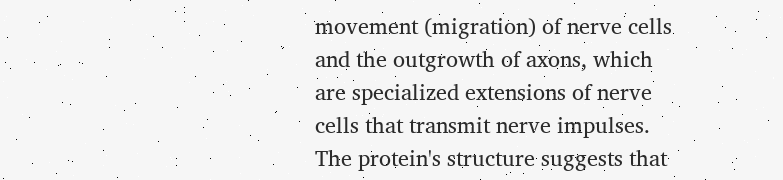movement (migration) of nerve cells and the outgrowth of axons, which are specialized extensions of nerve cells that transmit nerve impulses. The protein's structure suggests that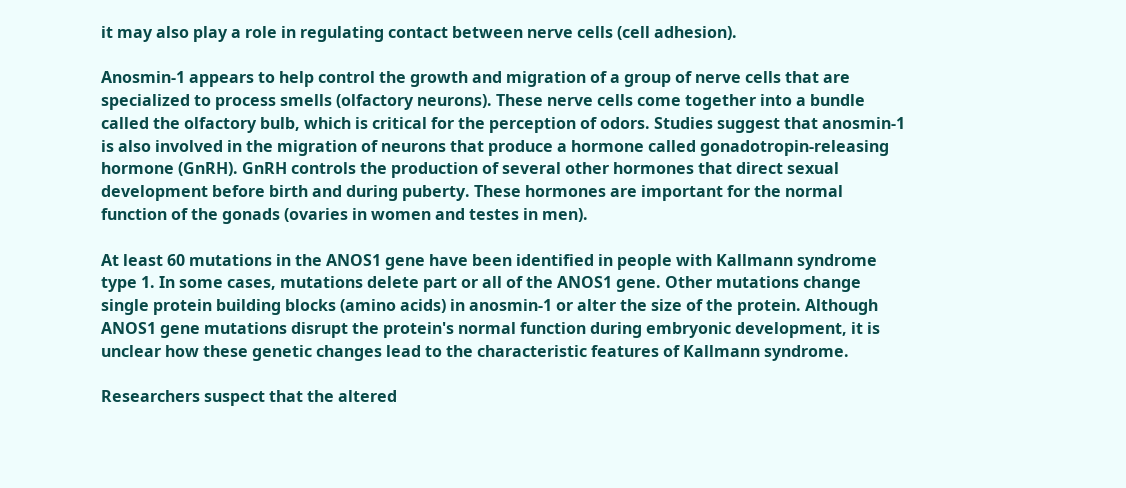it may also play a role in regulating contact between nerve cells (cell adhesion).

Anosmin-1 appears to help control the growth and migration of a group of nerve cells that are specialized to process smells (olfactory neurons). These nerve cells come together into a bundle called the olfactory bulb, which is critical for the perception of odors. Studies suggest that anosmin-1 is also involved in the migration of neurons that produce a hormone called gonadotropin-releasing hormone (GnRH). GnRH controls the production of several other hormones that direct sexual development before birth and during puberty. These hormones are important for the normal function of the gonads (ovaries in women and testes in men).

At least 60 mutations in the ANOS1 gene have been identified in people with Kallmann syndrome type 1. In some cases, mutations delete part or all of the ANOS1 gene. Other mutations change single protein building blocks (amino acids) in anosmin-1 or alter the size of the protein. Although ANOS1 gene mutations disrupt the protein's normal function during embryonic development, it is unclear how these genetic changes lead to the characteristic features of Kallmann syndrome.

Researchers suspect that the altered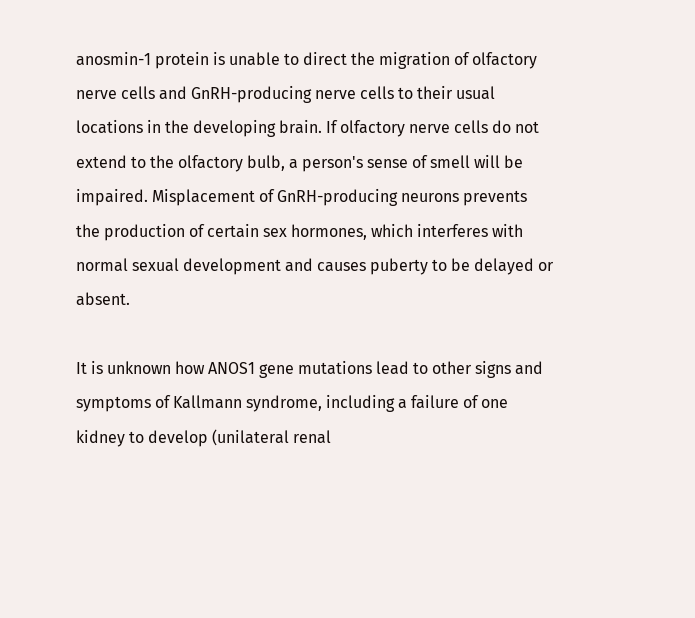anosmin-1 protein is unable to direct the migration of olfactory nerve cells and GnRH-producing nerve cells to their usual locations in the developing brain. If olfactory nerve cells do not extend to the olfactory bulb, a person's sense of smell will be impaired. Misplacement of GnRH-producing neurons prevents the production of certain sex hormones, which interferes with normal sexual development and causes puberty to be delayed or absent.

It is unknown how ANOS1 gene mutations lead to other signs and symptoms of Kallmann syndrome, including a failure of one kidney to develop (unilateral renal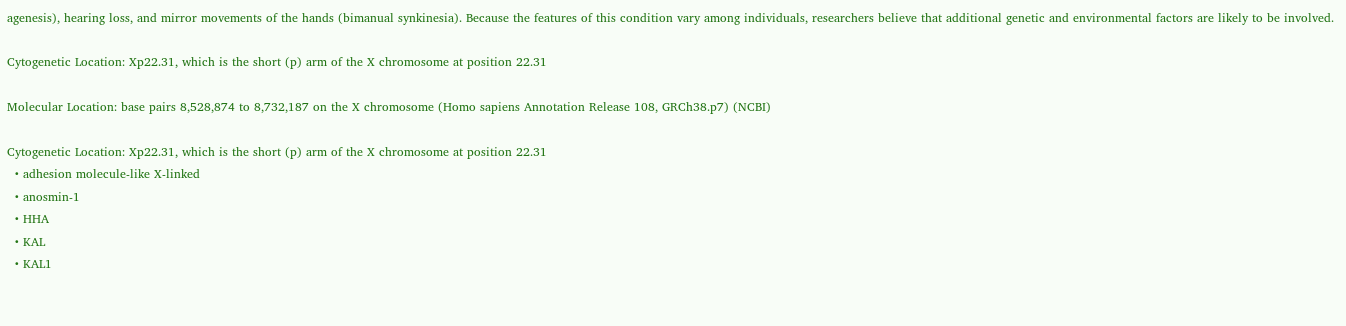agenesis), hearing loss, and mirror movements of the hands (bimanual synkinesia). Because the features of this condition vary among individuals, researchers believe that additional genetic and environmental factors are likely to be involved.

Cytogenetic Location: Xp22.31, which is the short (p) arm of the X chromosome at position 22.31

Molecular Location: base pairs 8,528,874 to 8,732,187 on the X chromosome (Homo sapiens Annotation Release 108, GRCh38.p7) (NCBI)

Cytogenetic Location: Xp22.31, which is the short (p) arm of the X chromosome at position 22.31
  • adhesion molecule-like X-linked
  • anosmin-1
  • HHA
  • KAL
  • KAL1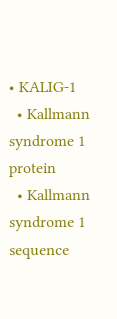• KALIG-1
  • Kallmann syndrome 1 protein
  • Kallmann syndrome 1 sequence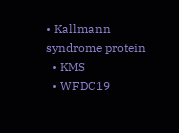• Kallmann syndrome protein
  • KMS
  • WFDC19